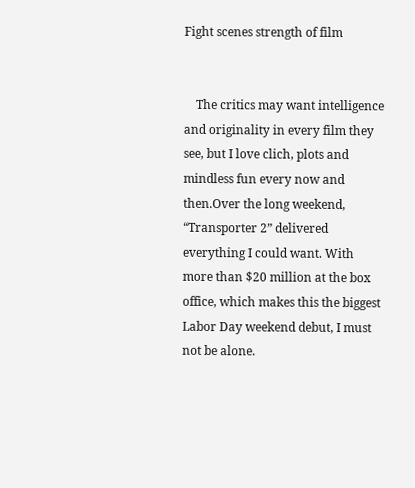Fight scenes strength of film


    The critics may want intelligence and originality in every film they see, but I love clich‚ plots and mindless fun every now and then.Over the long weekend, “Transporter 2” delivered everything I could want. With more than $20 million at the box office, which makes this the biggest Labor Day weekend debut, I must not be alone.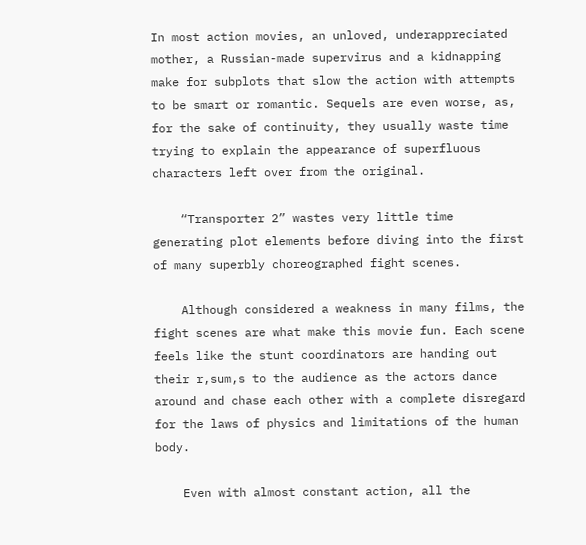In most action movies, an unloved, underappreciated mother, a Russian-made supervirus and a kidnapping make for subplots that slow the action with attempts to be smart or romantic. Sequels are even worse, as, for the sake of continuity, they usually waste time trying to explain the appearance of superfluous characters left over from the original.

    “Transporter 2” wastes very little time generating plot elements before diving into the first of many superbly choreographed fight scenes.

    Although considered a weakness in many films, the fight scenes are what make this movie fun. Each scene feels like the stunt coordinators are handing out their r‚sum‚s to the audience as the actors dance around and chase each other with a complete disregard for the laws of physics and limitations of the human body.

    Even with almost constant action, all the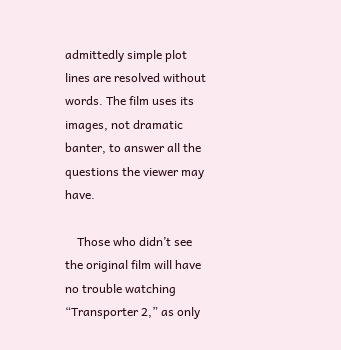admittedly simple plot lines are resolved without words. The film uses its images, not dramatic banter, to answer all the questions the viewer may have.

    Those who didn’t see the original film will have no trouble watching “Transporter 2,” as only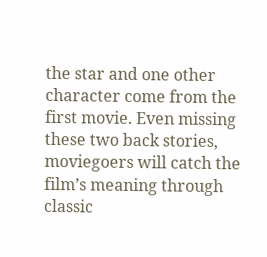the star and one other character come from the first movie. Even missing these two back stories, moviegoers will catch the film’s meaning through classic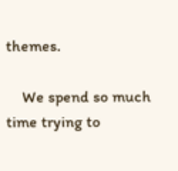themes.

    We spend so much time trying to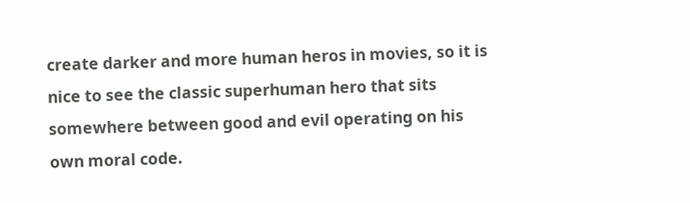create darker and more human heros in movies, so it is nice to see the classic superhuman hero that sits somewhere between good and evil operating on his own moral code.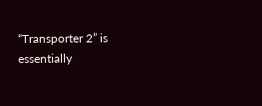“Transporter 2” is essentially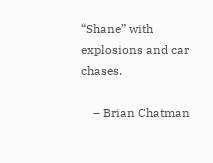“Shane” with explosions and car chases.

    – Brian Chatman